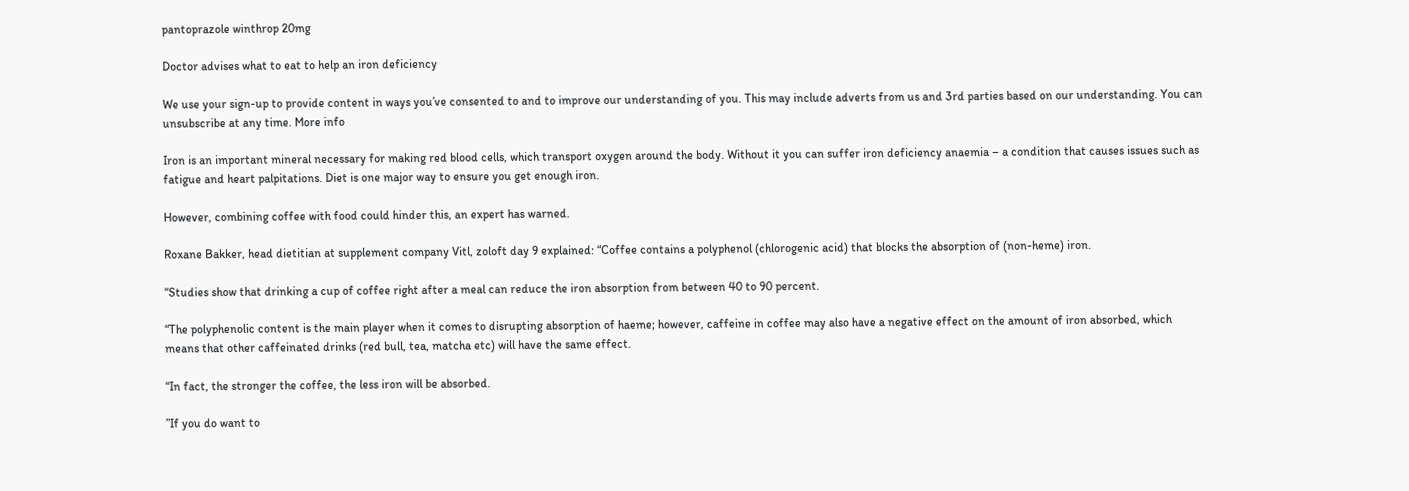pantoprazole winthrop 20mg

Doctor advises what to eat to help an iron deficiency

We use your sign-up to provide content in ways you’ve consented to and to improve our understanding of you. This may include adverts from us and 3rd parties based on our understanding. You can unsubscribe at any time. More info

Iron is an important mineral necessary for making red blood cells, which transport oxygen around the body. Without it you can suffer iron deficiency anaemia – a condition that causes issues such as fatigue and heart palpitations. Diet is one major way to ensure you get enough iron.

However, combining coffee with food could hinder this, an expert has warned.

Roxane Bakker, head dietitian at supplement company Vitl, zoloft day 9 explained: “Coffee contains a polyphenol (chlorogenic acid) that blocks the absorption of (non-heme) iron.

“Studies show that drinking a cup of coffee right after a meal can reduce the iron absorption from between 40 to 90 percent.

“The polyphenolic content is the main player when it comes to disrupting absorption of haeme; however, caffeine in coffee may also have a negative effect on the amount of iron absorbed, which means that other caffeinated drinks (red bull, tea, matcha etc) will have the same effect.

“In fact, the stronger the coffee, the less iron will be absorbed.

”If you do want to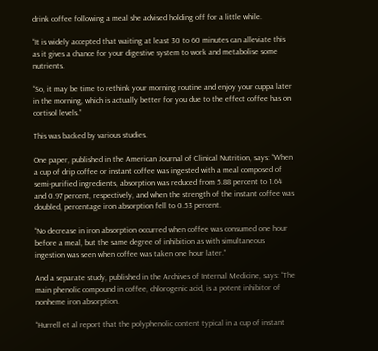drink coffee following a meal she advised holding off for a little while.

“It is widely accepted that waiting at least 30 to 60 minutes can alleviate this as it gives a chance for your digestive system to work and metabolise some nutrients.

“So, it may be time to rethink your morning routine and enjoy your cuppa later in the morning, which is actually better for you due to the effect coffee has on cortisol levels.”

This was backed by various studies.

One paper, published in the American Journal of Clinical Nutrition, says: “When a cup of drip coffee or instant coffee was ingested with a meal composed of semi-purified ingredients, absorption was reduced from 5.88 percent to 1.64 and 0.97 percent, respectively, and when the strength of the instant coffee was doubled, percentage iron absorption fell to 0.53 percent.

“No decrease in iron absorption occurred when coffee was consumed one hour before a meal, but the same degree of inhibition as with simultaneous ingestion was seen when coffee was taken one hour later.”

And a separate study, published in the Archives of Internal Medicine, says: “The main phenolic compound in coffee, chlorogenic acid, is a potent inhibitor of nonheme iron absorption.

“Hurrell et al report that the polyphenolic content typical in a cup of instant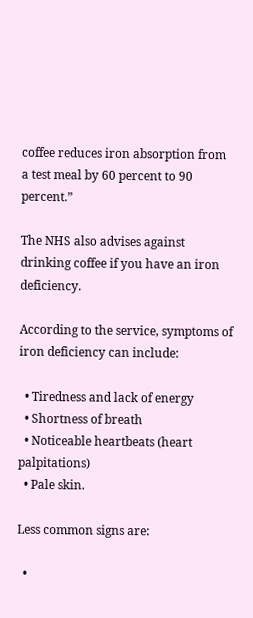coffee reduces iron absorption from a test meal by 60 percent to 90 percent.”

The NHS also advises against drinking coffee if you have an iron deficiency.

According to the service, symptoms of iron deficiency can include:

  • Tiredness and lack of energy
  • Shortness of breath
  • Noticeable heartbeats (heart palpitations)
  • Pale skin.

Less common signs are:

  •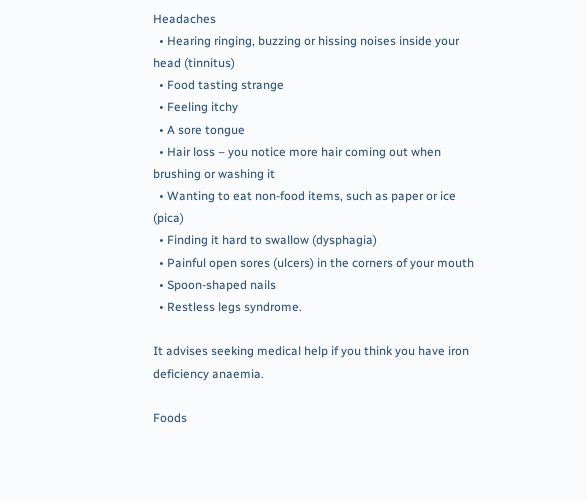Headaches
  • Hearing ringing, buzzing or hissing noises inside your head (tinnitus)
  • Food tasting strange
  • Feeling itchy
  • A sore tongue
  • Hair loss – you notice more hair coming out when brushing or washing it
  • Wanting to eat non-food items, such as paper or ice (pica)
  • Finding it hard to swallow (dysphagia)
  • Painful open sores (ulcers) in the corners of your mouth
  • Spoon-shaped nails
  • Restless legs syndrome.

It advises seeking medical help if you think you have iron deficiency anaemia.

Foods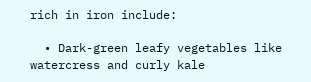rich in iron include:

  • Dark-green leafy vegetables like watercress and curly kale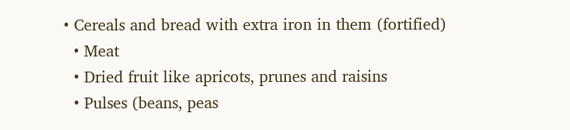• Cereals and bread with extra iron in them (fortified)
  • Meat
  • Dried fruit like apricots, prunes and raisins
  • Pulses (beans, peas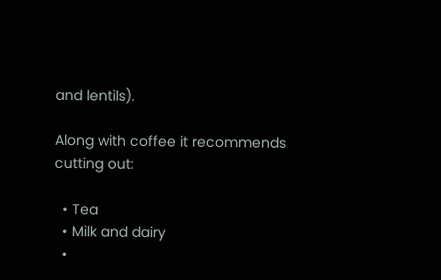and lentils).

Along with coffee it recommends cutting out:

  • Tea
  • Milk and dairy
  •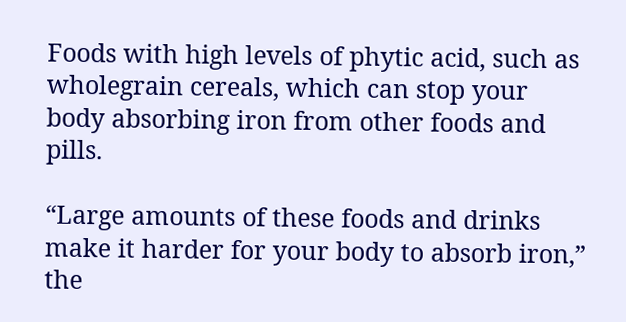Foods with high levels of phytic acid, such as wholegrain cereals, which can stop your body absorbing iron from other foods and pills.

“Large amounts of these foods and drinks make it harder for your body to absorb iron,” the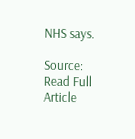NHS says.

Source: Read Full Article